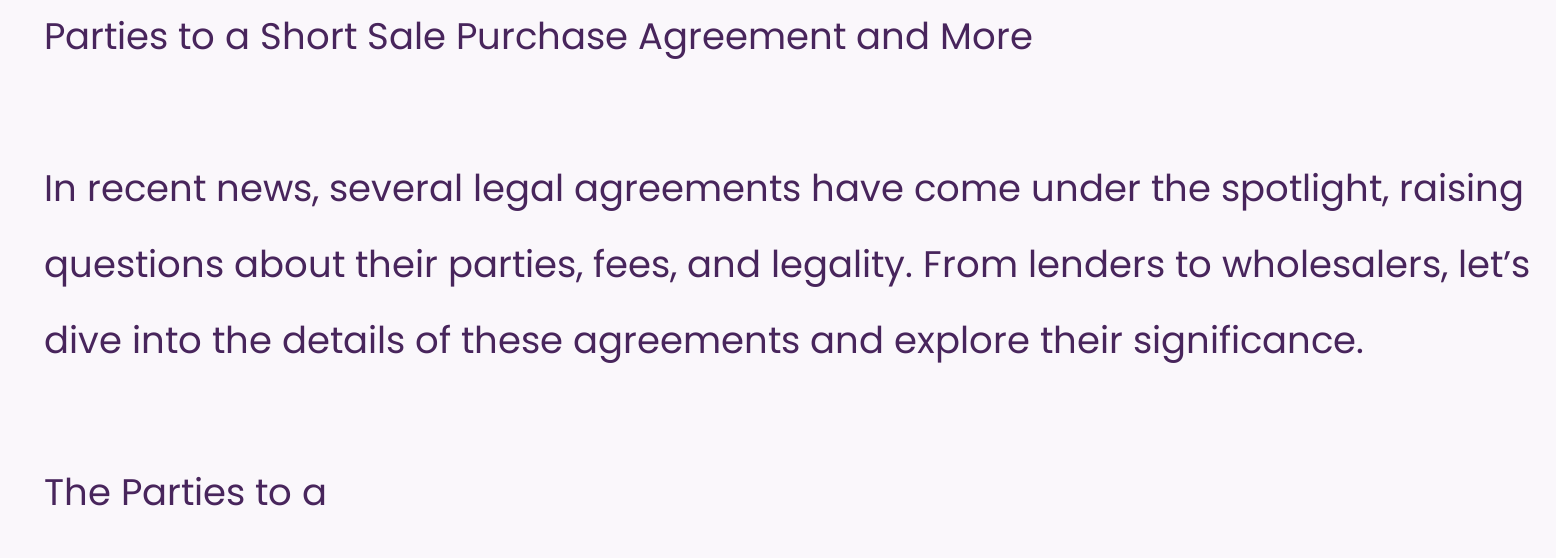Parties to a Short Sale Purchase Agreement and More

In recent news, several legal agreements have come under the spotlight, raising questions about their parties, fees, and legality. From lenders to wholesalers, let’s dive into the details of these agreements and explore their significance.

The Parties to a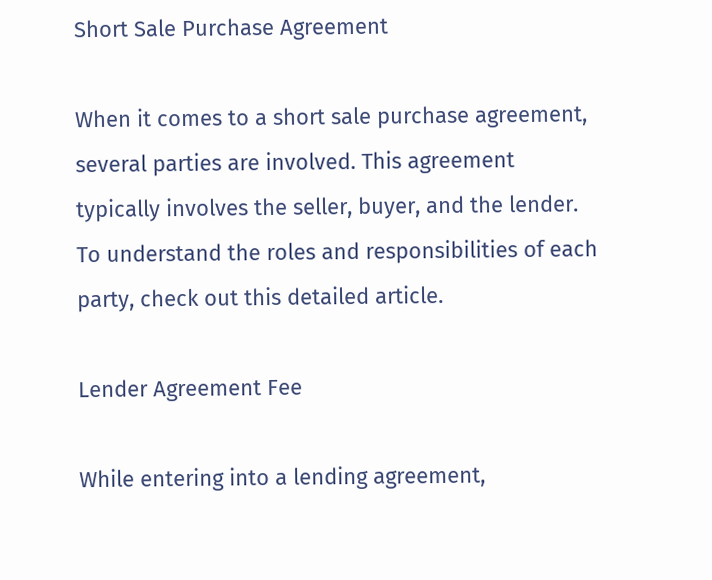Short Sale Purchase Agreement

When it comes to a short sale purchase agreement, several parties are involved. This agreement typically involves the seller, buyer, and the lender. To understand the roles and responsibilities of each party, check out this detailed article.

Lender Agreement Fee

While entering into a lending agreement,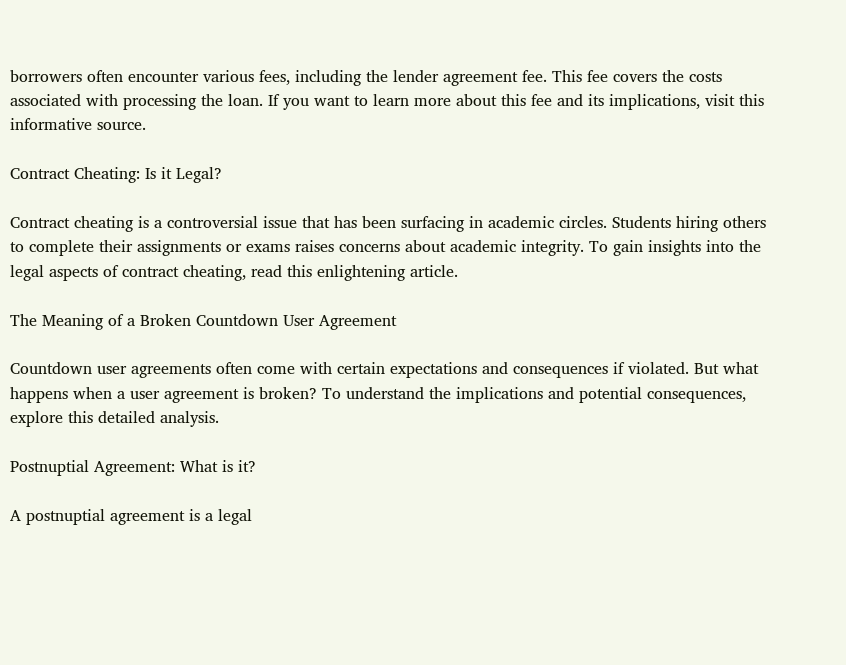borrowers often encounter various fees, including the lender agreement fee. This fee covers the costs associated with processing the loan. If you want to learn more about this fee and its implications, visit this informative source.

Contract Cheating: Is it Legal?

Contract cheating is a controversial issue that has been surfacing in academic circles. Students hiring others to complete their assignments or exams raises concerns about academic integrity. To gain insights into the legal aspects of contract cheating, read this enlightening article.

The Meaning of a Broken Countdown User Agreement

Countdown user agreements often come with certain expectations and consequences if violated. But what happens when a user agreement is broken? To understand the implications and potential consequences, explore this detailed analysis.

Postnuptial Agreement: What is it?

A postnuptial agreement is a legal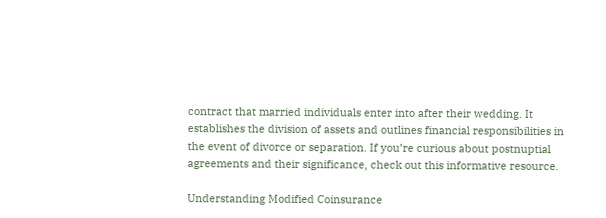contract that married individuals enter into after their wedding. It establishes the division of assets and outlines financial responsibilities in the event of divorce or separation. If you’re curious about postnuptial agreements and their significance, check out this informative resource.

Understanding Modified Coinsurance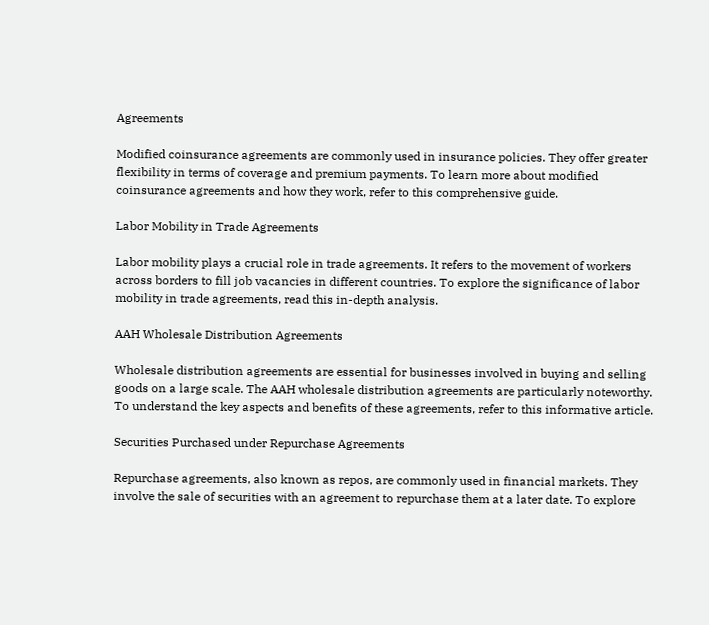Agreements

Modified coinsurance agreements are commonly used in insurance policies. They offer greater flexibility in terms of coverage and premium payments. To learn more about modified coinsurance agreements and how they work, refer to this comprehensive guide.

Labor Mobility in Trade Agreements

Labor mobility plays a crucial role in trade agreements. It refers to the movement of workers across borders to fill job vacancies in different countries. To explore the significance of labor mobility in trade agreements, read this in-depth analysis.

AAH Wholesale Distribution Agreements

Wholesale distribution agreements are essential for businesses involved in buying and selling goods on a large scale. The AAH wholesale distribution agreements are particularly noteworthy. To understand the key aspects and benefits of these agreements, refer to this informative article.

Securities Purchased under Repurchase Agreements

Repurchase agreements, also known as repos, are commonly used in financial markets. They involve the sale of securities with an agreement to repurchase them at a later date. To explore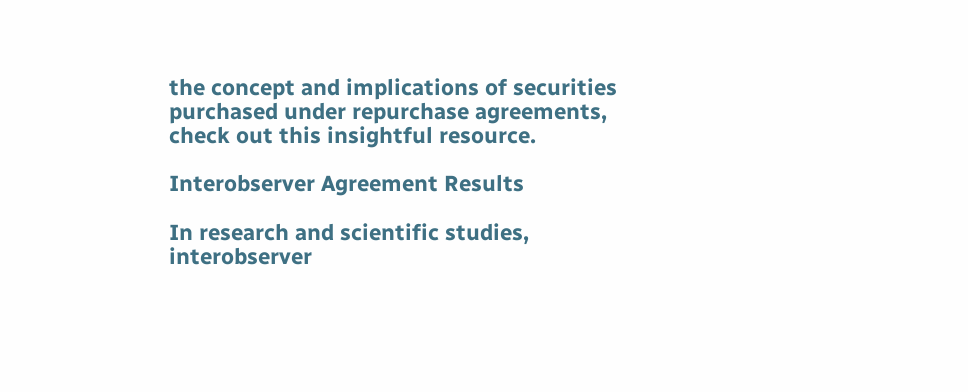the concept and implications of securities purchased under repurchase agreements, check out this insightful resource.

Interobserver Agreement Results

In research and scientific studies, interobserver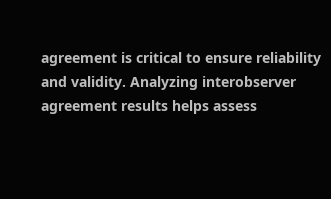agreement is critical to ensure reliability and validity. Analyzing interobserver agreement results helps assess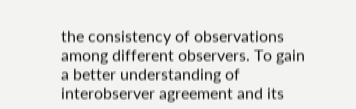the consistency of observations among different observers. To gain a better understanding of interobserver agreement and its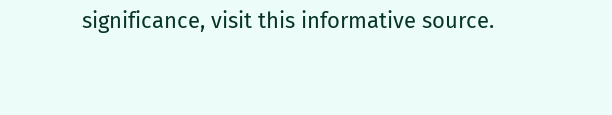significance, visit this informative source.